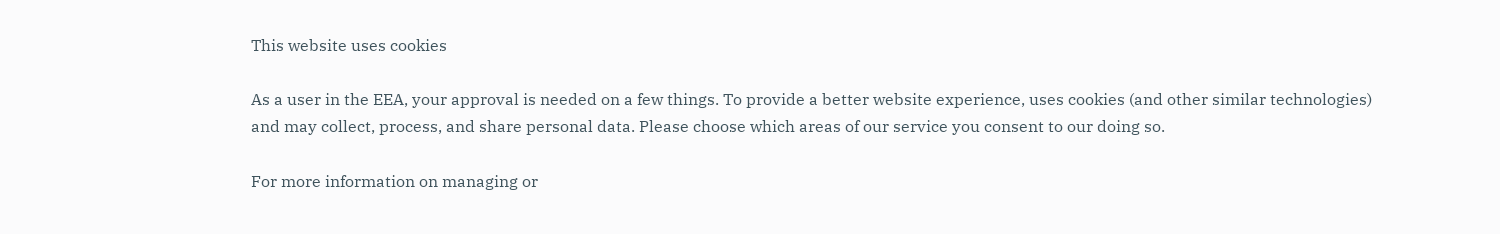This website uses cookies

As a user in the EEA, your approval is needed on a few things. To provide a better website experience, uses cookies (and other similar technologies) and may collect, process, and share personal data. Please choose which areas of our service you consent to our doing so.

For more information on managing or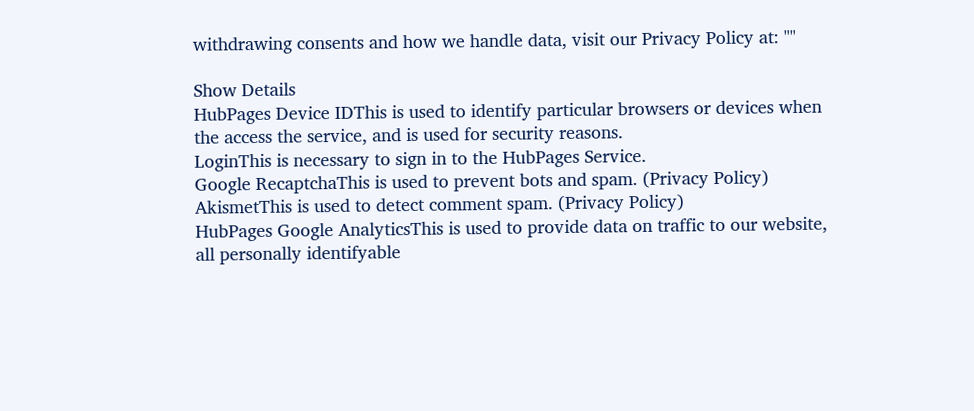withdrawing consents and how we handle data, visit our Privacy Policy at: ""

Show Details
HubPages Device IDThis is used to identify particular browsers or devices when the access the service, and is used for security reasons.
LoginThis is necessary to sign in to the HubPages Service.
Google RecaptchaThis is used to prevent bots and spam. (Privacy Policy)
AkismetThis is used to detect comment spam. (Privacy Policy)
HubPages Google AnalyticsThis is used to provide data on traffic to our website, all personally identifyable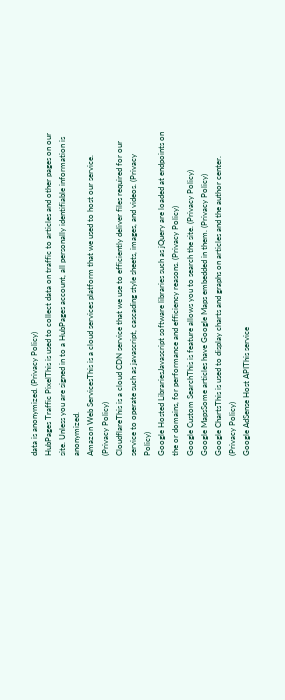data is anonymized. (Privacy Policy)
HubPages Traffic PixelThis is used to collect data on traffic to articles and other pages on our site. Unless you are signed in to a HubPages account, all personally identifiable information is anonymized.
Amazon Web ServicesThis is a cloud services platform that we used to host our service. (Privacy Policy)
CloudflareThis is a cloud CDN service that we use to efficiently deliver files required for our service to operate such as javascript, cascading style sheets, images, and videos. (Privacy Policy)
Google Hosted LibrariesJavascript software libraries such as jQuery are loaded at endpoints on the or domains, for performance and efficiency reasons. (Privacy Policy)
Google Custom SearchThis is feature allows you to search the site. (Privacy Policy)
Google MapsSome articles have Google Maps embedded in them. (Privacy Policy)
Google ChartsThis is used to display charts and graphs on articles and the author center. (Privacy Policy)
Google AdSense Host APIThis service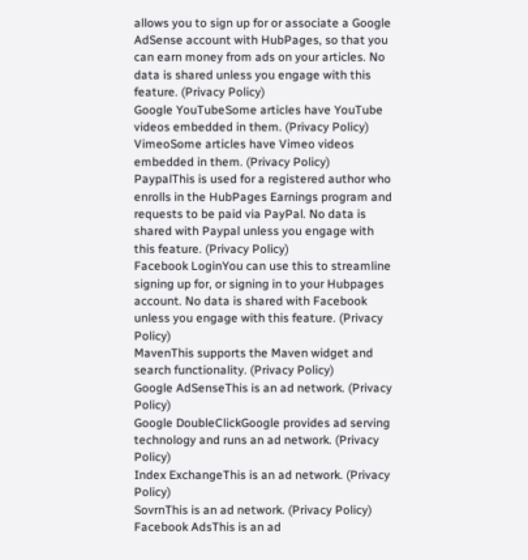allows you to sign up for or associate a Google AdSense account with HubPages, so that you can earn money from ads on your articles. No data is shared unless you engage with this feature. (Privacy Policy)
Google YouTubeSome articles have YouTube videos embedded in them. (Privacy Policy)
VimeoSome articles have Vimeo videos embedded in them. (Privacy Policy)
PaypalThis is used for a registered author who enrolls in the HubPages Earnings program and requests to be paid via PayPal. No data is shared with Paypal unless you engage with this feature. (Privacy Policy)
Facebook LoginYou can use this to streamline signing up for, or signing in to your Hubpages account. No data is shared with Facebook unless you engage with this feature. (Privacy Policy)
MavenThis supports the Maven widget and search functionality. (Privacy Policy)
Google AdSenseThis is an ad network. (Privacy Policy)
Google DoubleClickGoogle provides ad serving technology and runs an ad network. (Privacy Policy)
Index ExchangeThis is an ad network. (Privacy Policy)
SovrnThis is an ad network. (Privacy Policy)
Facebook AdsThis is an ad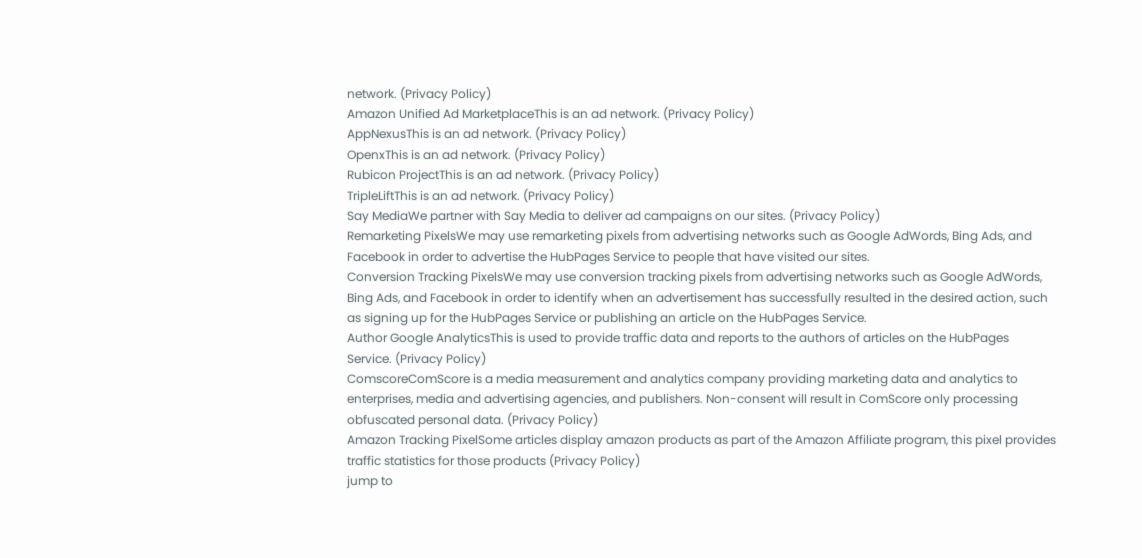network. (Privacy Policy)
Amazon Unified Ad MarketplaceThis is an ad network. (Privacy Policy)
AppNexusThis is an ad network. (Privacy Policy)
OpenxThis is an ad network. (Privacy Policy)
Rubicon ProjectThis is an ad network. (Privacy Policy)
TripleLiftThis is an ad network. (Privacy Policy)
Say MediaWe partner with Say Media to deliver ad campaigns on our sites. (Privacy Policy)
Remarketing PixelsWe may use remarketing pixels from advertising networks such as Google AdWords, Bing Ads, and Facebook in order to advertise the HubPages Service to people that have visited our sites.
Conversion Tracking PixelsWe may use conversion tracking pixels from advertising networks such as Google AdWords, Bing Ads, and Facebook in order to identify when an advertisement has successfully resulted in the desired action, such as signing up for the HubPages Service or publishing an article on the HubPages Service.
Author Google AnalyticsThis is used to provide traffic data and reports to the authors of articles on the HubPages Service. (Privacy Policy)
ComscoreComScore is a media measurement and analytics company providing marketing data and analytics to enterprises, media and advertising agencies, and publishers. Non-consent will result in ComScore only processing obfuscated personal data. (Privacy Policy)
Amazon Tracking PixelSome articles display amazon products as part of the Amazon Affiliate program, this pixel provides traffic statistics for those products (Privacy Policy)
jump to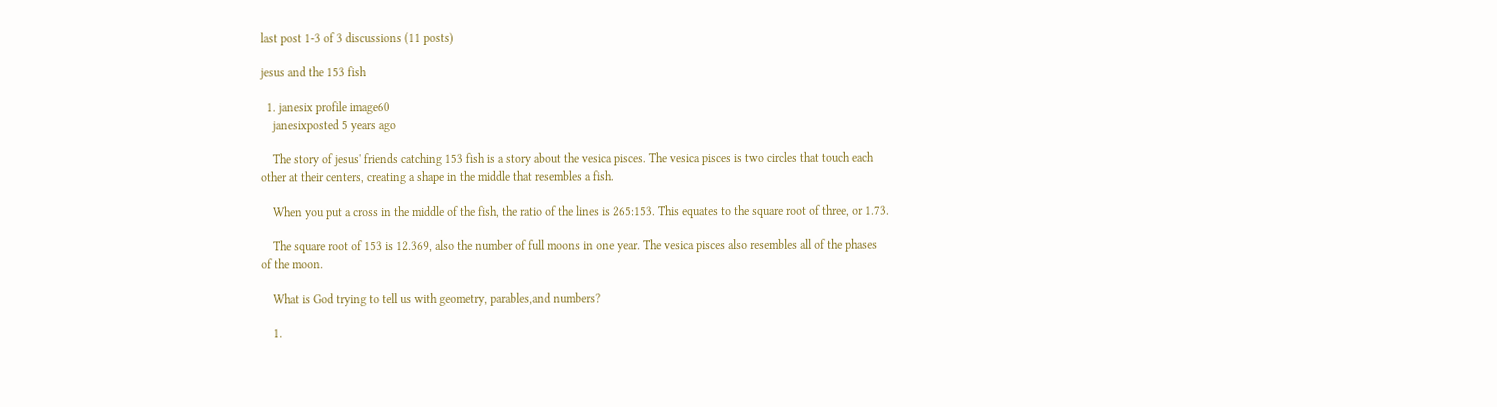last post 1-3 of 3 discussions (11 posts)

jesus and the 153 fish

  1. janesix profile image60
    janesixposted 5 years ago

    The story of jesus' friends catching 153 fish is a story about the vesica pisces. The vesica pisces is two circles that touch each other at their centers, creating a shape in the middle that resembles a fish.

    When you put a cross in the middle of the fish, the ratio of the lines is 265:153. This equates to the square root of three, or 1.73.

    The square root of 153 is 12.369, also the number of full moons in one year. The vesica pisces also resembles all of the phases of the moon.

    What is God trying to tell us with geometry, parables,and numbers?

    1.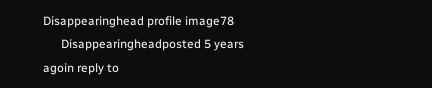Disappearinghead profile image78
      Disappearingheadposted 5 years agoin reply to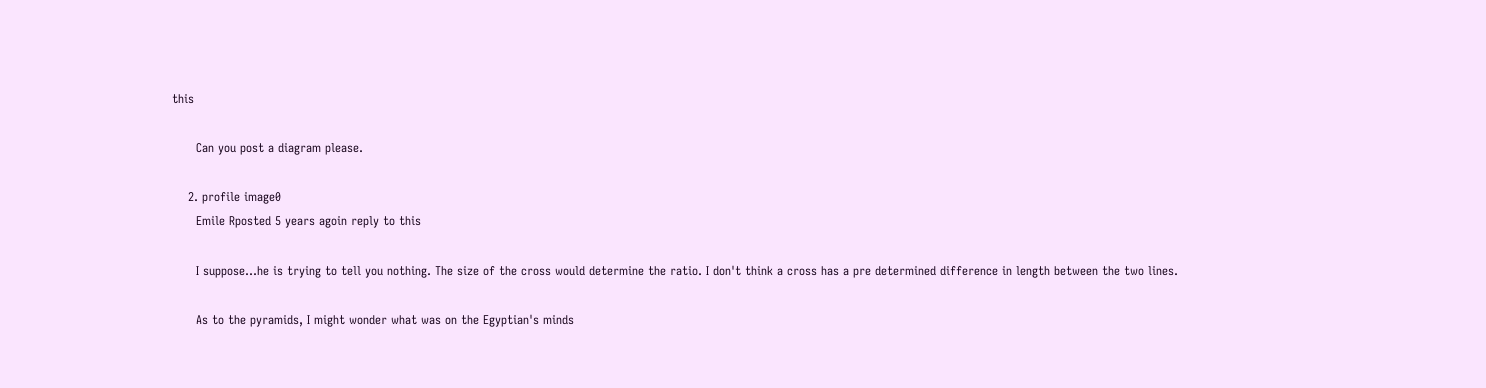this

      Can you post a diagram please.

    2. profile image0
      Emile Rposted 5 years agoin reply to this

      I suppose...he is trying to tell you nothing. The size of the cross would determine the ratio. I don't think a cross has a pre determined difference in length between the two lines.

      As to the pyramids, I might wonder what was on the Egyptian's minds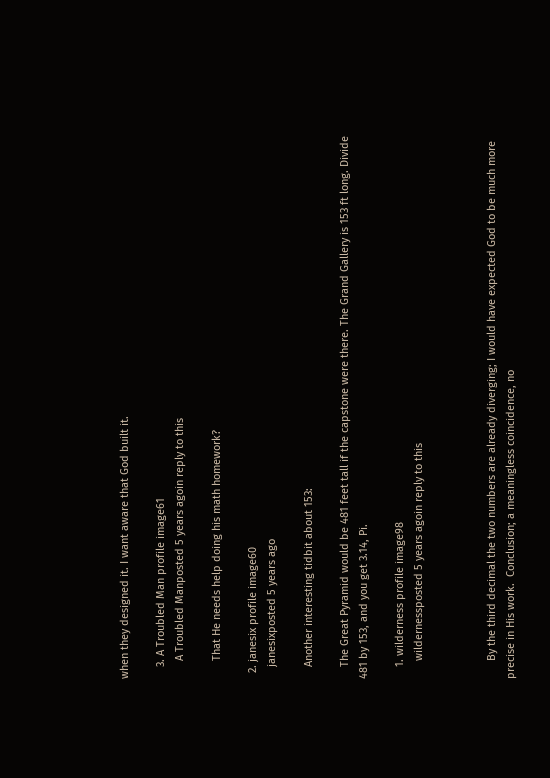when they designed it. I want aware that God built it.

    3. A Troubled Man profile image61
      A Troubled Manposted 5 years agoin reply to this

      That He needs help doing his math homework?

  2. janesix profile image60
    janesixposted 5 years ago

    Another interesting tidbit about 153:

    The Great Pyramid would be 481 feet tall if the capstone were there. The Grand Gallery is 153 ft long. Divide 481 by 153, and you get 3.14, Pi.

    1. wilderness profile image98
      wildernessposted 5 years agoin reply to this



      By the third decimal the two numbers are already diverging; I would have expected God to be much more precise in His work.  Conclusion; a meaningless coincidence, no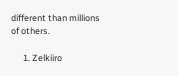different than millions of others.

      1. Zelkiiro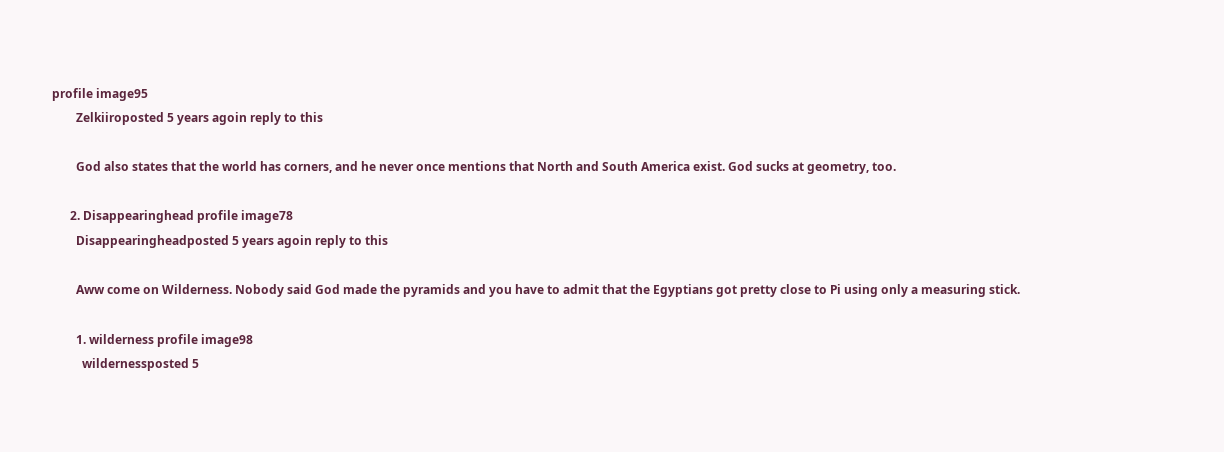profile image95
        Zelkiiroposted 5 years agoin reply to this

        God also states that the world has corners, and he never once mentions that North and South America exist. God sucks at geometry, too.

      2. Disappearinghead profile image78
        Disappearingheadposted 5 years agoin reply to this

        Aww come on Wilderness. Nobody said God made the pyramids and you have to admit that the Egyptians got pretty close to Pi using only a measuring stick.

        1. wilderness profile image98
          wildernessposted 5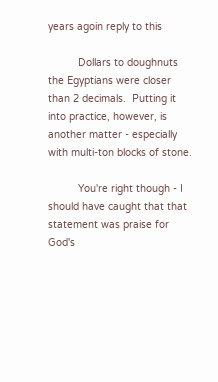years agoin reply to this

          Dollars to doughnuts the Egyptians were closer than 2 decimals.  Putting it into practice, however, is another matter - especially with multi-ton blocks of stone.

          You're right though - I should have caught that that statement was praise for God's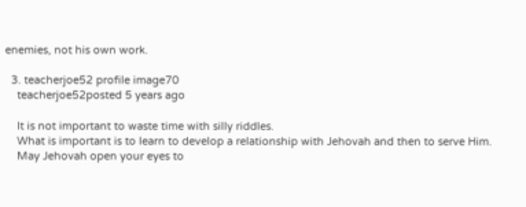enemies, not his own work.

  3. teacherjoe52 profile image70
    teacherjoe52posted 5 years ago

    It is not important to waste time with silly riddles.
    What is important is to learn to develop a relationship with Jehovah and then to serve Him.
    May Jehovah open your eyes to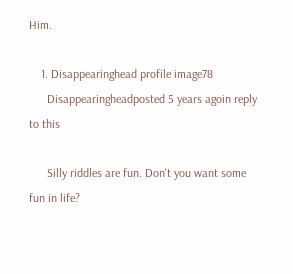Him.

    1. Disappearinghead profile image78
      Disappearingheadposted 5 years agoin reply to this

      Silly riddles are fun. Don't you want some fun in life?